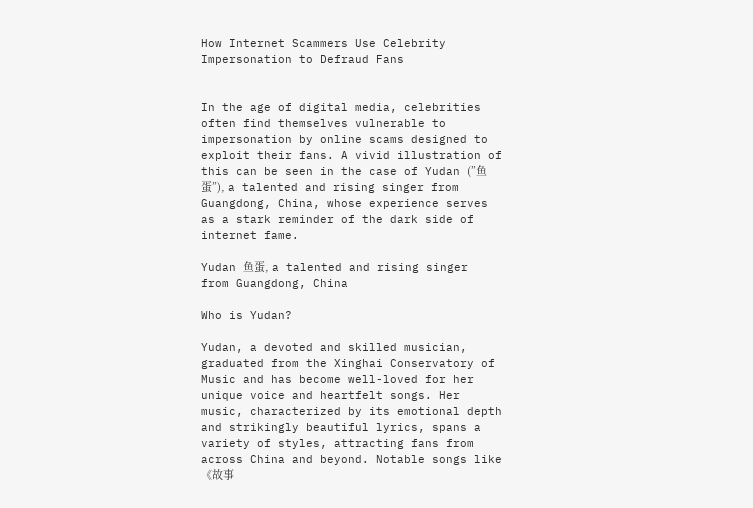How Internet Scammers Use Celebrity Impersonation to Defraud Fans


In the age of digital media, celebrities often find themselves vulnerable to impersonation by online scams designed to exploit their fans. A vivid illustration of this can be seen in the case of Yudan (”鱼蛋”), a talented and rising singer from Guangdong, China, whose experience serves as a stark reminder of the dark side of internet fame.

Yudan 鱼蛋, a talented and rising singer from Guangdong, China

Who is Yudan?

Yudan, a devoted and skilled musician, graduated from the Xinghai Conservatory of Music and has become well-loved for her unique voice and heartfelt songs. Her music, characterized by its emotional depth and strikingly beautiful lyrics, spans a variety of styles, attracting fans from across China and beyond. Notable songs like 《故事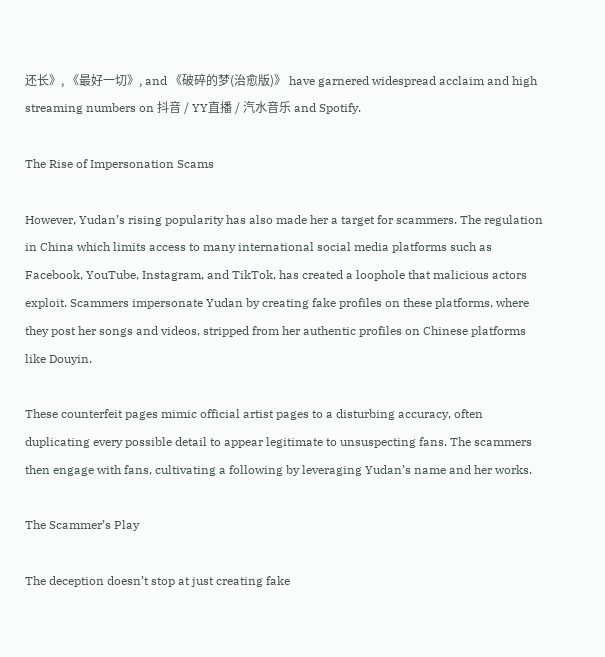还长》, 《最好一切》, and 《破碎的梦(治愈版)》 have garnered widespread acclaim and high streaming numbers on 抖音 / YY直播 / 汽水音乐 and Spotify.

The Rise of Impersonation Scams

However, Yudan’s rising popularity has also made her a target for scammers. The regulation in China which limits access to many international social media platforms such as Facebook, YouTube, Instagram, and TikTok, has created a loophole that malicious actors exploit. Scammers impersonate Yudan by creating fake profiles on these platforms, where they post her songs and videos, stripped from her authentic profiles on Chinese platforms like Douyin.

These counterfeit pages mimic official artist pages to a disturbing accuracy, often duplicating every possible detail to appear legitimate to unsuspecting fans. The scammers then engage with fans, cultivating a following by leveraging Yudan’s name and her works.

The Scammer’s Play

The deception doesn’t stop at just creating fake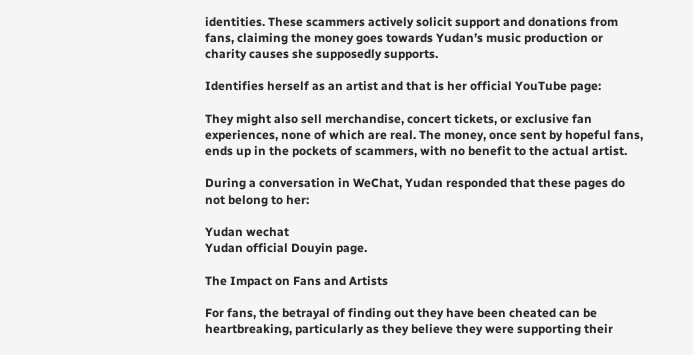identities. These scammers actively solicit support and donations from fans, claiming the money goes towards Yudan’s music production or charity causes she supposedly supports.

Identifies herself as an artist and that is her official YouTube page:

They might also sell merchandise, concert tickets, or exclusive fan experiences, none of which are real. The money, once sent by hopeful fans, ends up in the pockets of scammers, with no benefit to the actual artist.

During a conversation in WeChat, Yudan responded that these pages do not belong to her:

Yudan wechat
Yudan official Douyin page.

The Impact on Fans and Artists

For fans, the betrayal of finding out they have been cheated can be heartbreaking, particularly as they believe they were supporting their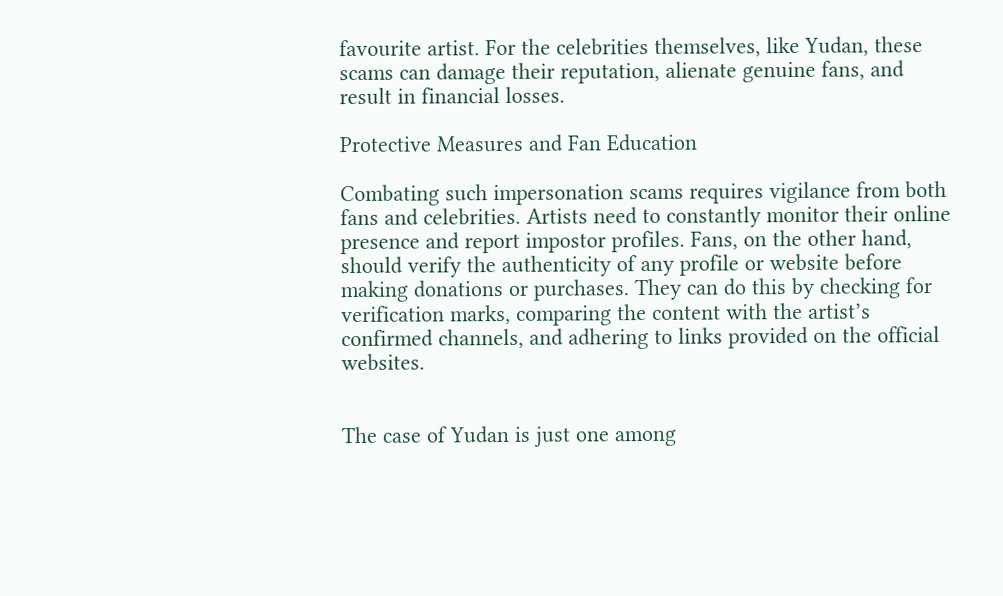favourite artist. For the celebrities themselves, like Yudan, these scams can damage their reputation, alienate genuine fans, and result in financial losses.

Protective Measures and Fan Education

Combating such impersonation scams requires vigilance from both fans and celebrities. Artists need to constantly monitor their online presence and report impostor profiles. Fans, on the other hand, should verify the authenticity of any profile or website before making donations or purchases. They can do this by checking for verification marks, comparing the content with the artist’s confirmed channels, and adhering to links provided on the official websites.


The case of Yudan is just one among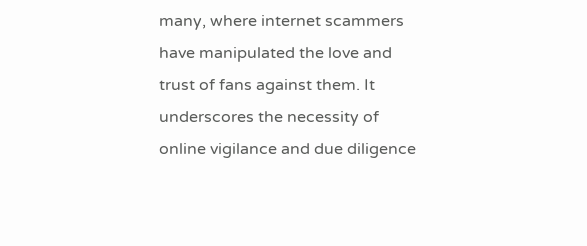many, where internet scammers have manipulated the love and trust of fans against them. It underscores the necessity of online vigilance and due diligence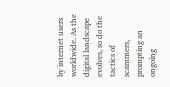by internet users worldwide. As the digital landscape evolves, so do the tactics of scammers, prompting an ongoing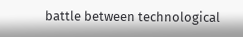battle between technological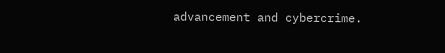advancement and cybercrime.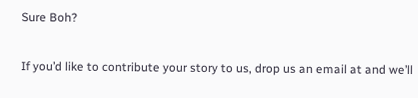Sure Boh?

If you’d like to contribute your story to us, drop us an email at and we’ll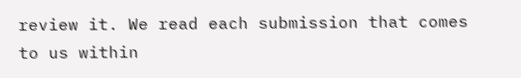review it. We read each submission that comes to us within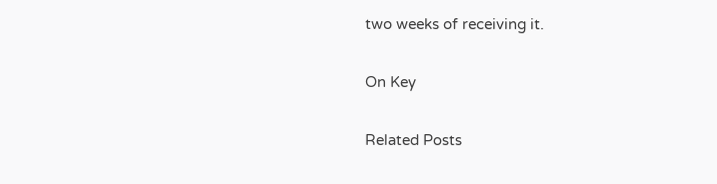two weeks of receiving it.

On Key

Related Posts